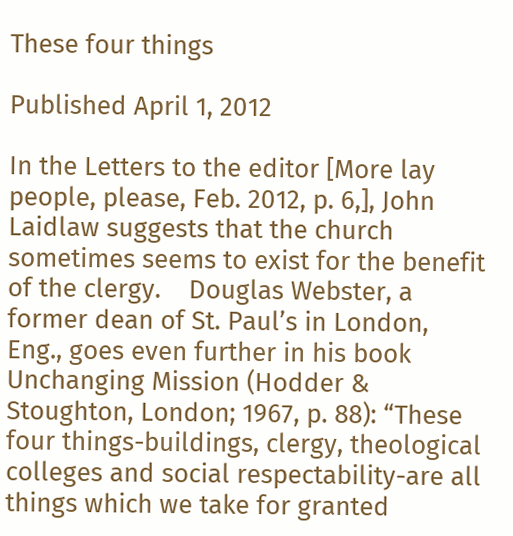These four things

Published April 1, 2012

In the Letters to the editor [More lay people, please, Feb. 2012, p. 6,], John Laidlaw suggests that the church sometimes seems to exist for the benefit of the clergy.    Douglas Webster, a former dean of St. Paul’s in London, Eng., goes even further in his book Unchanging Mission (Hodder & Stoughton, London; 1967, p. 88): “These four things-buildings, clergy, theological colleges and social respectability-are all things which we take for granted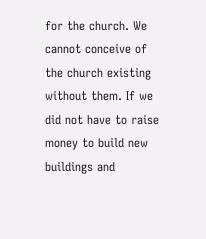for the church. We cannot conceive of the church existing without them. If we did not have to raise money to build new buildings and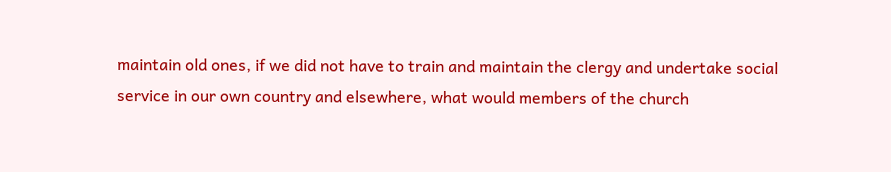maintain old ones, if we did not have to train and maintain the clergy and undertake social service in our own country and elsewhere, what would members of the church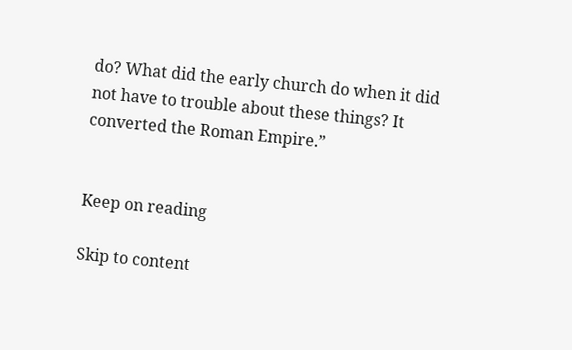do? What did the early church do when it did not have to trouble about these things? It converted the Roman Empire.”


Keep on reading

Skip to content